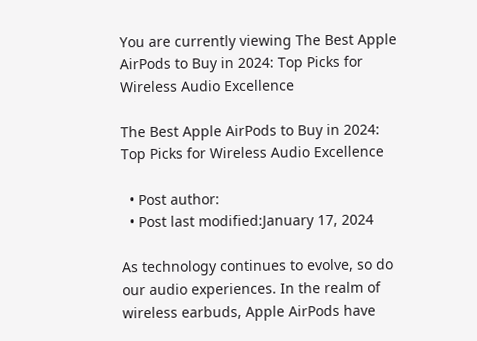You are currently viewing The Best Apple AirPods to Buy in 2024: Top Picks for Wireless Audio Excellence

The Best Apple AirPods to Buy in 2024: Top Picks for Wireless Audio Excellence

  • Post author:
  • Post last modified:January 17, 2024

As technology continues to evolve, so do our audio experiences. In the realm of wireless earbuds, Apple AirPods have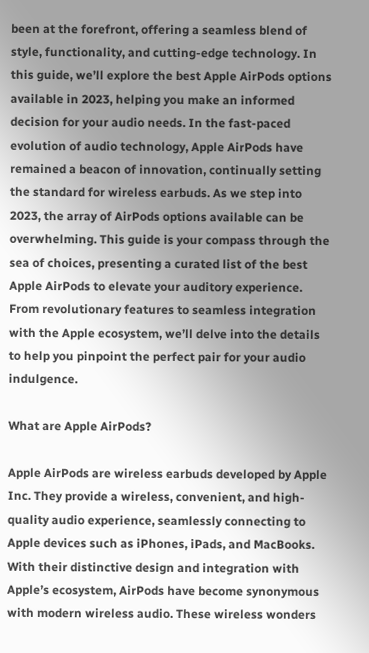been at the forefront, offering a seamless blend of style, functionality, and cutting-edge technology. In this guide, we’ll explore the best Apple AirPods options available in 2023, helping you make an informed decision for your audio needs. In the fast-paced evolution of audio technology, Apple AirPods have remained a beacon of innovation, continually setting the standard for wireless earbuds. As we step into 2023, the array of AirPods options available can be overwhelming. This guide is your compass through the sea of choices, presenting a curated list of the best Apple AirPods to elevate your auditory experience. From revolutionary features to seamless integration with the Apple ecosystem, we’ll delve into the details to help you pinpoint the perfect pair for your audio indulgence.

What are Apple AirPods?

Apple AirPods are wireless earbuds developed by Apple Inc. They provide a wireless, convenient, and high-quality audio experience, seamlessly connecting to Apple devices such as iPhones, iPads, and MacBooks. With their distinctive design and integration with Apple’s ecosystem, AirPods have become synonymous with modern wireless audio. These wireless wonders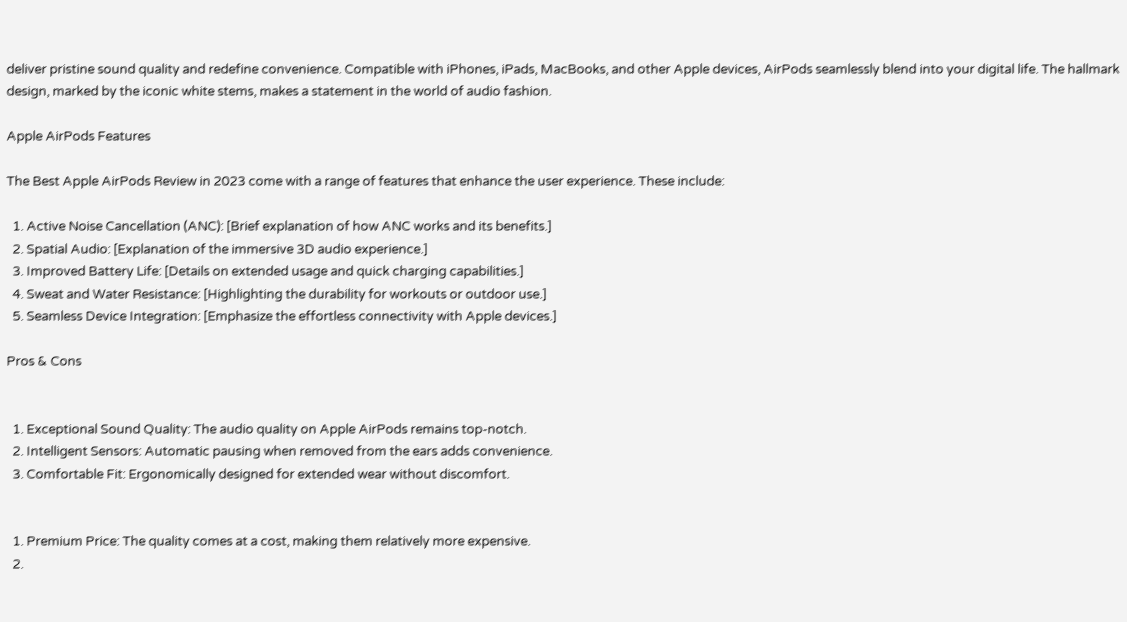deliver pristine sound quality and redefine convenience. Compatible with iPhones, iPads, MacBooks, and other Apple devices, AirPods seamlessly blend into your digital life. The hallmark design, marked by the iconic white stems, makes a statement in the world of audio fashion.

Apple AirPods Features

The Best Apple AirPods Review in 2023 come with a range of features that enhance the user experience. These include:

  1. Active Noise Cancellation (ANC): [Brief explanation of how ANC works and its benefits.]
  2. Spatial Audio: [Explanation of the immersive 3D audio experience.]
  3. Improved Battery Life: [Details on extended usage and quick charging capabilities.]
  4. Sweat and Water Resistance: [Highlighting the durability for workouts or outdoor use.]
  5. Seamless Device Integration: [Emphasize the effortless connectivity with Apple devices.]

Pros & Cons


  1. Exceptional Sound Quality: The audio quality on Apple AirPods remains top-notch.
  2. Intelligent Sensors: Automatic pausing when removed from the ears adds convenience.
  3. Comfortable Fit: Ergonomically designed for extended wear without discomfort.


  1. Premium Price: The quality comes at a cost, making them relatively more expensive.
  2.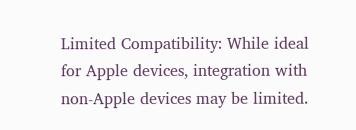Limited Compatibility: While ideal for Apple devices, integration with non-Apple devices may be limited.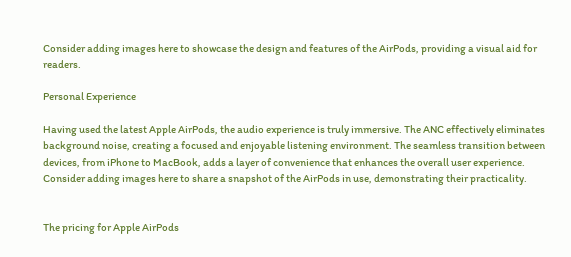Consider adding images here to showcase the design and features of the AirPods, providing a visual aid for readers.

Personal Experience

Having used the latest Apple AirPods, the audio experience is truly immersive. The ANC effectively eliminates background noise, creating a focused and enjoyable listening environment. The seamless transition between devices, from iPhone to MacBook, adds a layer of convenience that enhances the overall user experience. Consider adding images here to share a snapshot of the AirPods in use, demonstrating their practicality.


The pricing for Apple AirPods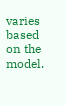varies based on the model.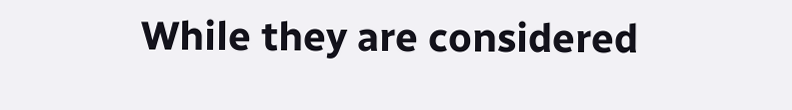While they are considered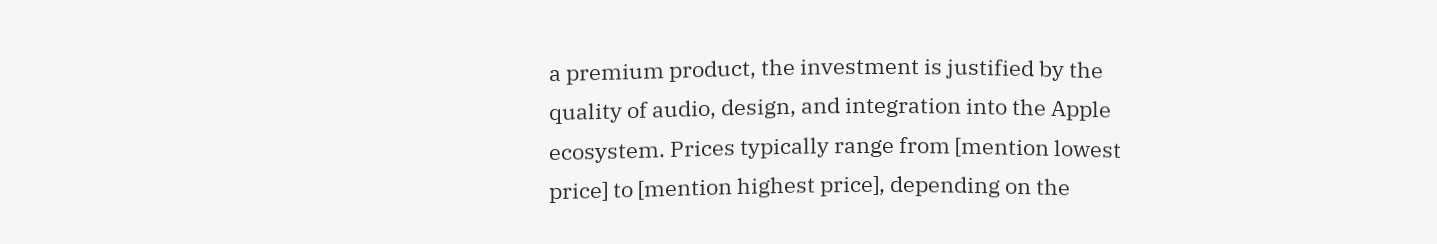a premium product, the investment is justified by the quality of audio, design, and integration into the Apple ecosystem. Prices typically range from [mention lowest price] to [mention highest price], depending on the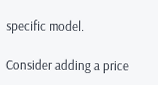specific model.

Consider adding a price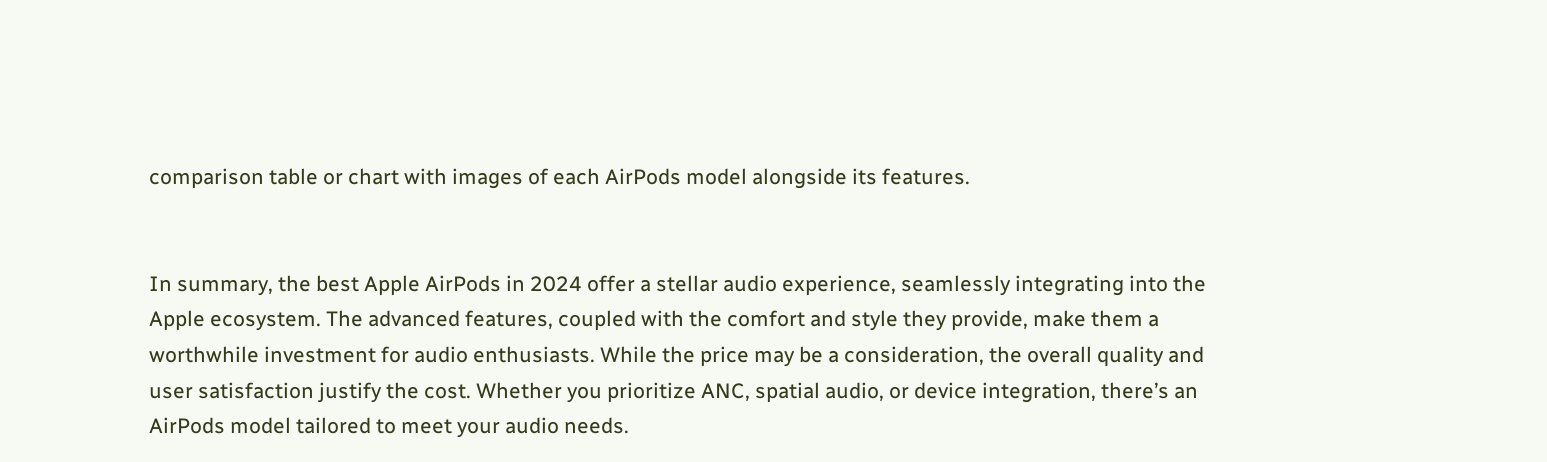comparison table or chart with images of each AirPods model alongside its features.


In summary, the best Apple AirPods in 2024 offer a stellar audio experience, seamlessly integrating into the Apple ecosystem. The advanced features, coupled with the comfort and style they provide, make them a worthwhile investment for audio enthusiasts. While the price may be a consideration, the overall quality and user satisfaction justify the cost. Whether you prioritize ANC, spatial audio, or device integration, there’s an AirPods model tailored to meet your audio needs.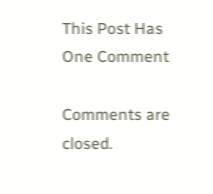This Post Has One Comment

Comments are closed.